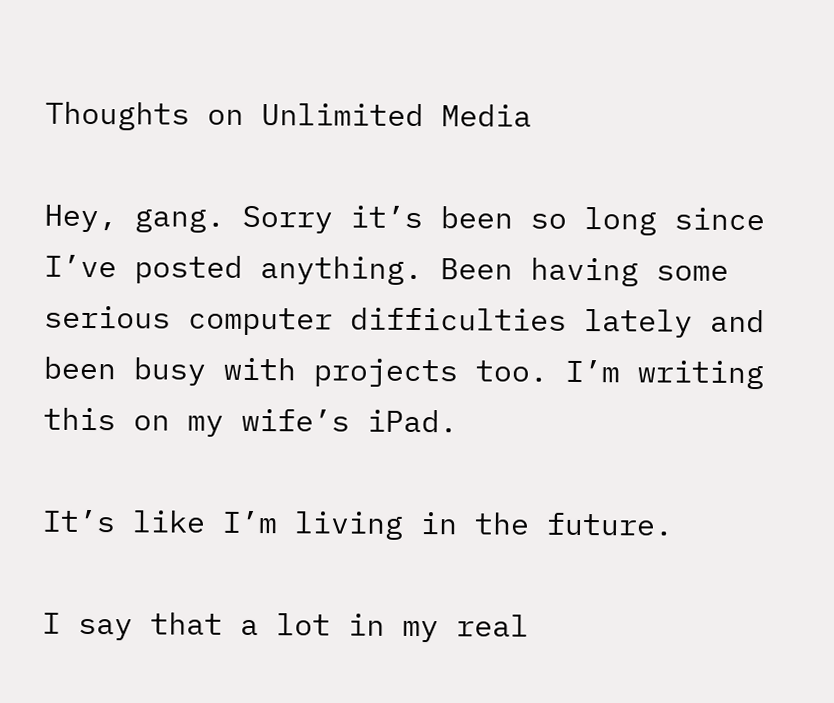Thoughts on Unlimited Media

Hey, gang. Sorry it’s been so long since I’ve posted anything. Been having some serious computer difficulties lately and been busy with projects too. I’m writing this on my wife’s iPad.

It’s like I’m living in the future.

I say that a lot in my real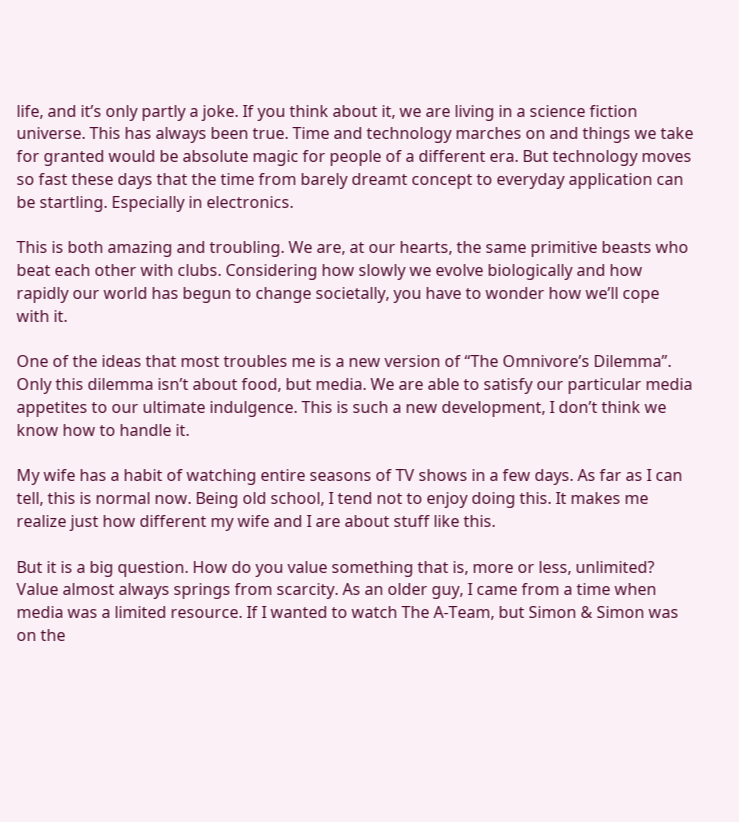life, and it’s only partly a joke. If you think about it, we are living in a science fiction universe. This has always been true. Time and technology marches on and things we take for granted would be absolute magic for people of a different era. But technology moves so fast these days that the time from barely dreamt concept to everyday application can be startling. Especially in electronics.

This is both amazing and troubling. We are, at our hearts, the same primitive beasts who beat each other with clubs. Considering how slowly we evolve biologically and how rapidly our world has begun to change societally, you have to wonder how we’ll cope with it.

One of the ideas that most troubles me is a new version of “The Omnivore’s Dilemma”. Only this dilemma isn’t about food, but media. We are able to satisfy our particular media appetites to our ultimate indulgence. This is such a new development, I don’t think we know how to handle it.

My wife has a habit of watching entire seasons of TV shows in a few days. As far as I can tell, this is normal now. Being old school, I tend not to enjoy doing this. It makes me realize just how different my wife and I are about stuff like this.

But it is a big question. How do you value something that is, more or less, unlimited? Value almost always springs from scarcity. As an older guy, I came from a time when media was a limited resource. If I wanted to watch The A-Team, but Simon & Simon was on the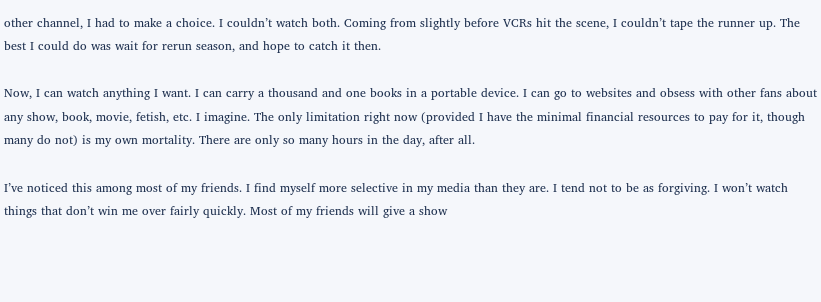other channel, I had to make a choice. I couldn’t watch both. Coming from slightly before VCRs hit the scene, I couldn’t tape the runner up. The best I could do was wait for rerun season, and hope to catch it then.

Now, I can watch anything I want. I can carry a thousand and one books in a portable device. I can go to websites and obsess with other fans about any show, book, movie, fetish, etc. I imagine. The only limitation right now (provided I have the minimal financial resources to pay for it, though many do not) is my own mortality. There are only so many hours in the day, after all.

I’ve noticed this among most of my friends. I find myself more selective in my media than they are. I tend not to be as forgiving. I won’t watch things that don’t win me over fairly quickly. Most of my friends will give a show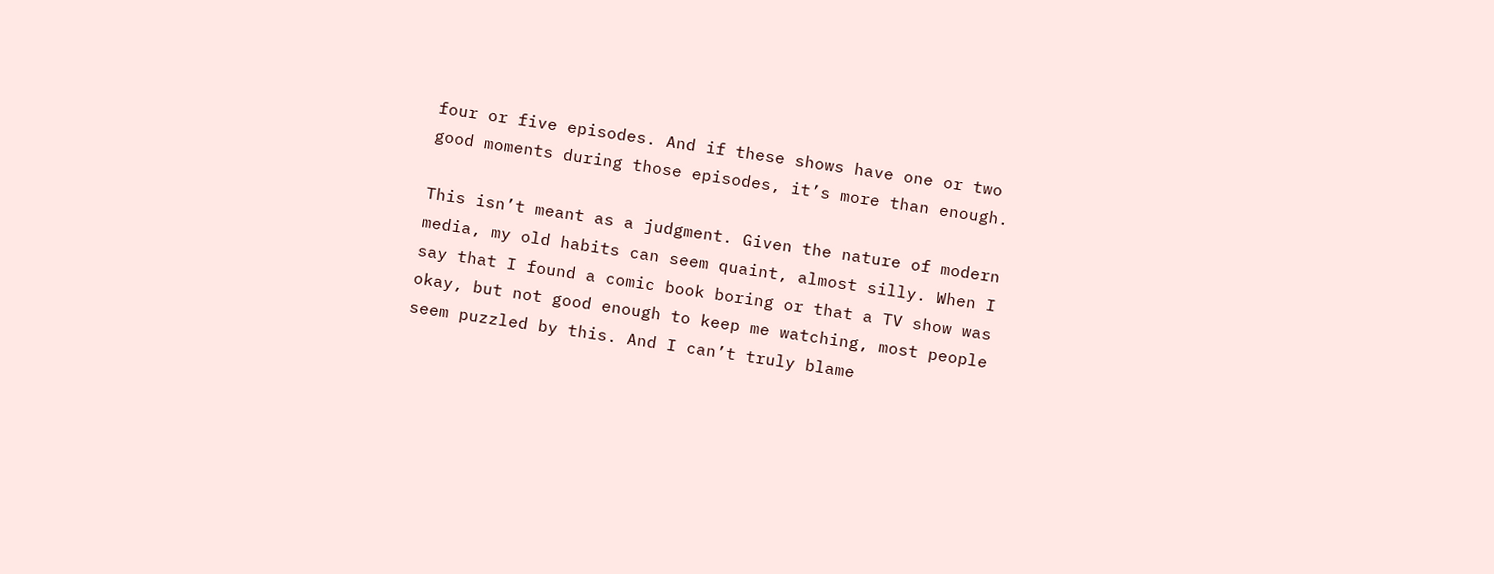four or five episodes. And if these shows have one or two good moments during those episodes, it’s more than enough.

This isn’t meant as a judgment. Given the nature of modern media, my old habits can seem quaint, almost silly. When I say that I found a comic book boring or that a TV show was okay, but not good enough to keep me watching, most people seem puzzled by this. And I can’t truly blame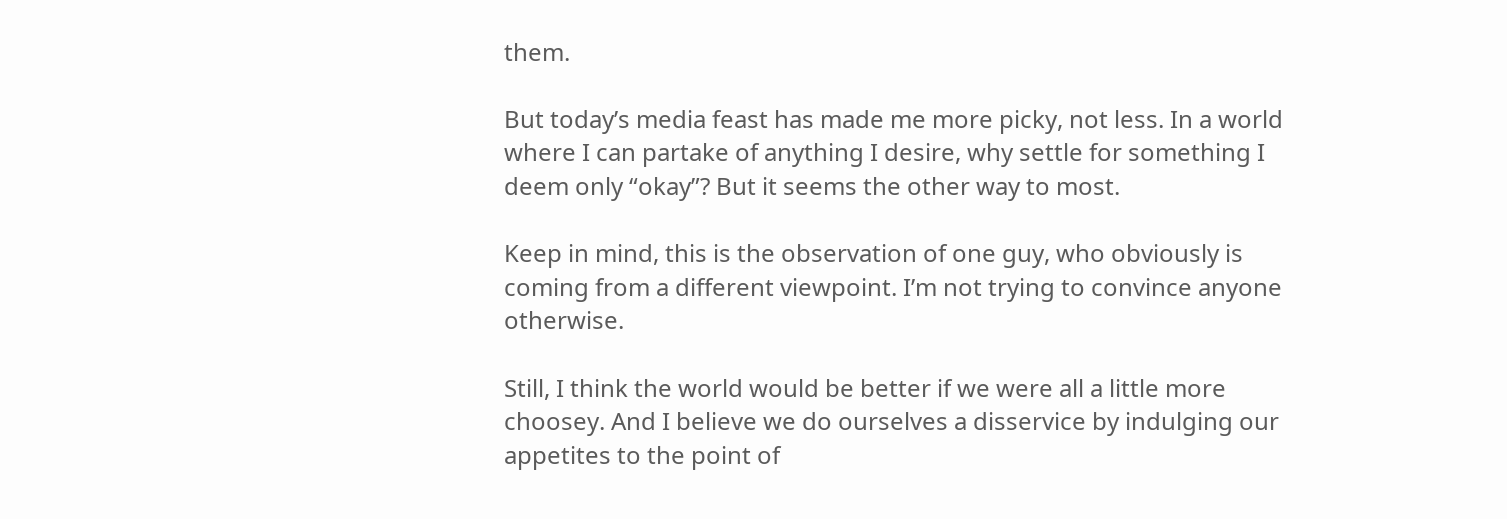them.

But today’s media feast has made me more picky, not less. In a world where I can partake of anything I desire, why settle for something I deem only “okay”? But it seems the other way to most.

Keep in mind, this is the observation of one guy, who obviously is coming from a different viewpoint. I’m not trying to convince anyone otherwise.

Still, I think the world would be better if we were all a little more choosey. And I believe we do ourselves a disservice by indulging our appetites to the point of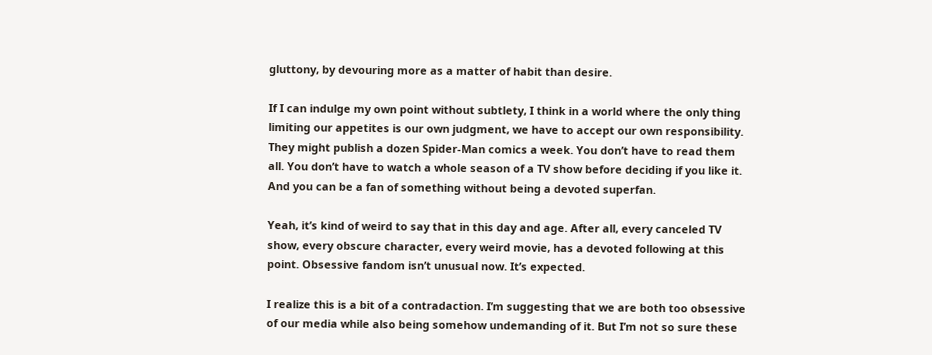gluttony, by devouring more as a matter of habit than desire.

If I can indulge my own point without subtlety, I think in a world where the only thing limiting our appetites is our own judgment, we have to accept our own responsibility. They might publish a dozen Spider-Man comics a week. You don’t have to read them all. You don’t have to watch a whole season of a TV show before deciding if you like it. And you can be a fan of something without being a devoted superfan.

Yeah, it’s kind of weird to say that in this day and age. After all, every canceled TV show, every obscure character, every weird movie, has a devoted following at this point. Obsessive fandom isn’t unusual now. It’s expected.

I realize this is a bit of a contradaction. I’m suggesting that we are both too obsessive of our media while also being somehow undemanding of it. But I’m not so sure these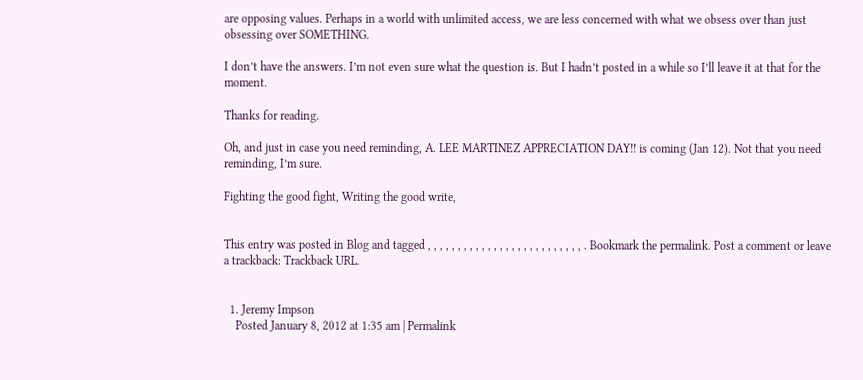are opposing values. Perhaps in a world with unlimited access, we are less concerned with what we obsess over than just obsessing over SOMETHING.

I don’t have the answers. I’m not even sure what the question is. But I hadn’t posted in a while so I’ll leave it at that for the moment.

Thanks for reading.

Oh, and just in case you need reminding, A. LEE MARTINEZ APPRECIATION DAY!! is coming (Jan 12). Not that you need reminding, I’m sure.

Fighting the good fight, Writing the good write,


This entry was posted in Blog and tagged , , , , , , , , , , , , , , , , , , , , , , , , , , . Bookmark the permalink. Post a comment or leave a trackback: Trackback URL.


  1. Jeremy Impson
    Posted January 8, 2012 at 1:35 am | Permalink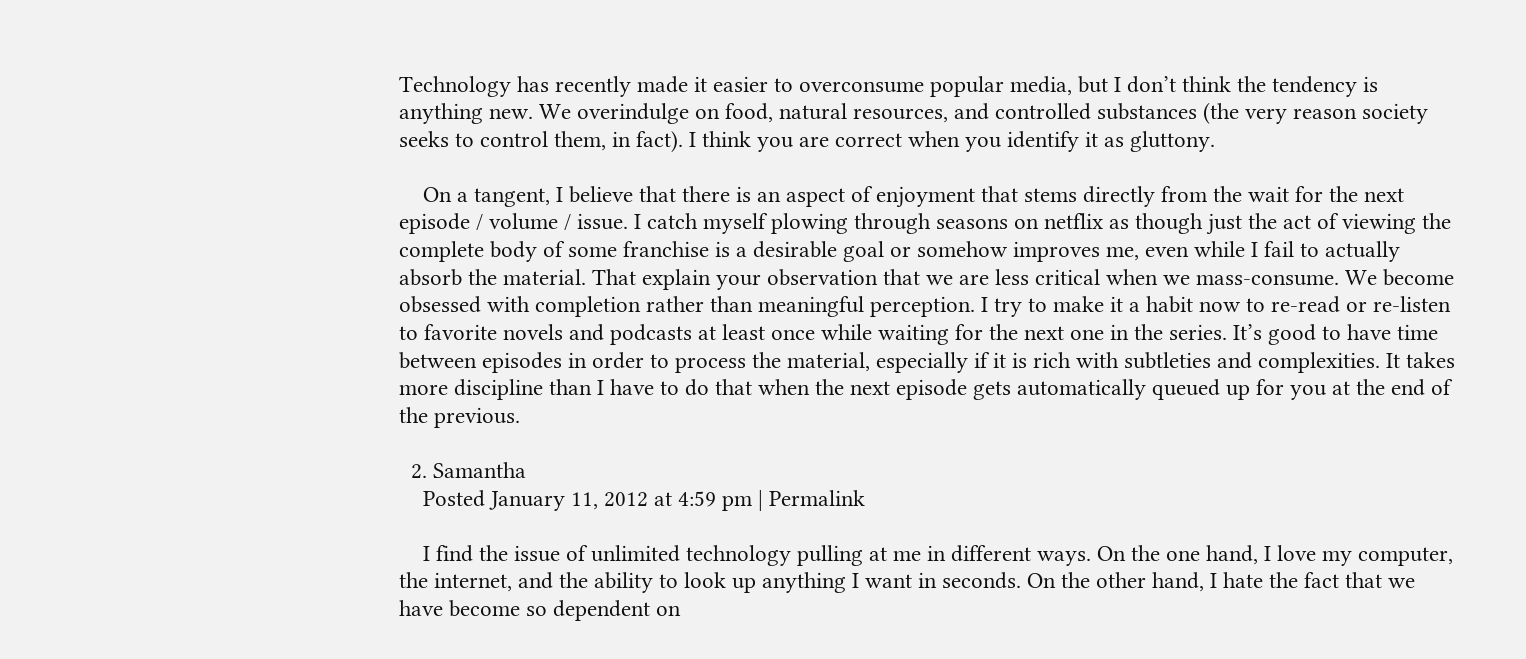Technology has recently made it easier to overconsume popular media, but I don’t think the tendency is anything new. We overindulge on food, natural resources, and controlled substances (the very reason society seeks to control them, in fact). I think you are correct when you identify it as gluttony.

    On a tangent, I believe that there is an aspect of enjoyment that stems directly from the wait for the next episode / volume / issue. I catch myself plowing through seasons on netflix as though just the act of viewing the complete body of some franchise is a desirable goal or somehow improves me, even while I fail to actually absorb the material. That explain your observation that we are less critical when we mass-consume. We become obsessed with completion rather than meaningful perception. I try to make it a habit now to re-read or re-listen to favorite novels and podcasts at least once while waiting for the next one in the series. It’s good to have time between episodes in order to process the material, especially if it is rich with subtleties and complexities. It takes more discipline than I have to do that when the next episode gets automatically queued up for you at the end of the previous.

  2. Samantha
    Posted January 11, 2012 at 4:59 pm | Permalink

    I find the issue of unlimited technology pulling at me in different ways. On the one hand, I love my computer, the internet, and the ability to look up anything I want in seconds. On the other hand, I hate the fact that we have become so dependent on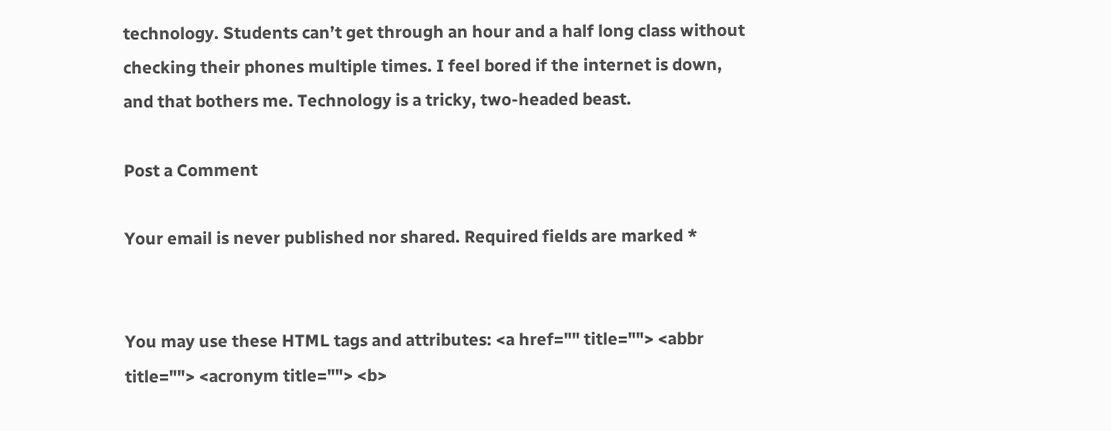technology. Students can’t get through an hour and a half long class without checking their phones multiple times. I feel bored if the internet is down, and that bothers me. Technology is a tricky, two-headed beast.

Post a Comment

Your email is never published nor shared. Required fields are marked *


You may use these HTML tags and attributes: <a href="" title=""> <abbr title=""> <acronym title=""> <b>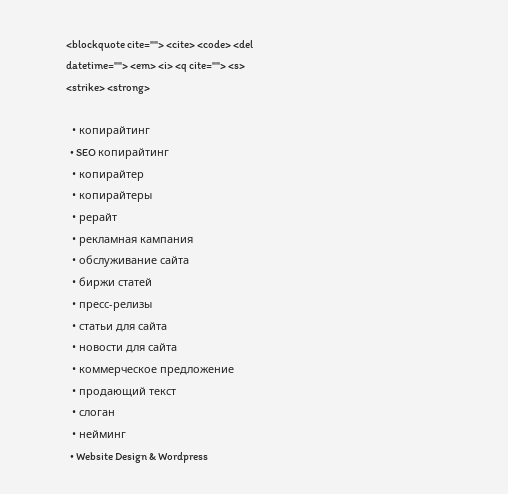<blockquote cite=""> <cite> <code> <del datetime=""> <em> <i> <q cite=""> <s> <strike> <strong>

  • копирайтинг
  • SEO копирайтинг
  • копирайтер
  • копирайтеры
  • рерайт
  • рекламная кампания
  • обслуживание сайта
  • биржи статей
  • пресс-релизы
  • статьи для сайта
  • новости для сайта
  • коммерческое предложение
  • продающий текст
  • слоган
  • нейминг
  • Website Design & Wordpress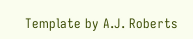Template by A.J. Roberts